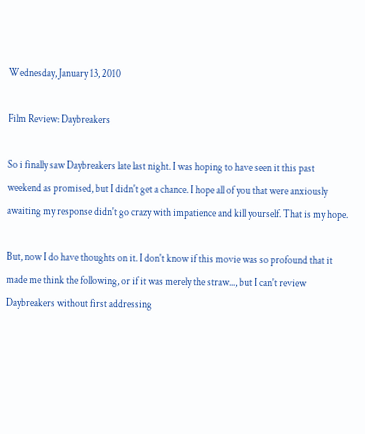Wednesday, January 13, 2010

Film Review: Daybreakers

So i finally saw Daybreakers late last night. I was hoping to have seen it this past weekend as promised, but I didn't get a chance. I hope all of you that were anxiously awaiting my response didn't go crazy with impatience and kill yourself. That is my hope.

But, now I do have thoughts on it. I don't know if this movie was so profound that it made me think the following, or if it was merely the straw..., but I can't review Daybreakers without first addressing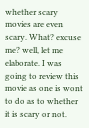whether scary movies are even scary. What? excuse me? well, let me elaborate. I was going to review this movie as one is wont to do as to whether it is scary or not.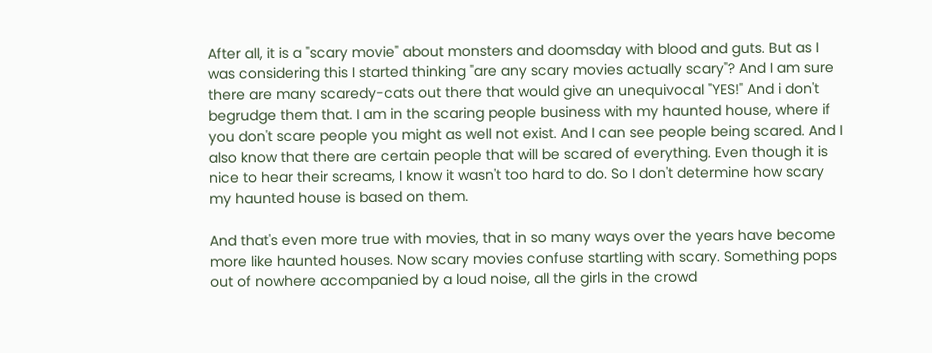After all, it is a "scary movie" about monsters and doomsday with blood and guts. But as I was considering this I started thinking "are any scary movies actually scary"? And I am sure there are many scaredy-cats out there that would give an unequivocal "YES!" And i don't begrudge them that. I am in the scaring people business with my haunted house, where if you don't scare people you might as well not exist. And I can see people being scared. And I also know that there are certain people that will be scared of everything. Even though it is nice to hear their screams, I know it wasn't too hard to do. So I don't determine how scary my haunted house is based on them.

And that's even more true with movies, that in so many ways over the years have become more like haunted houses. Now scary movies confuse startling with scary. Something pops out of nowhere accompanied by a loud noise, all the girls in the crowd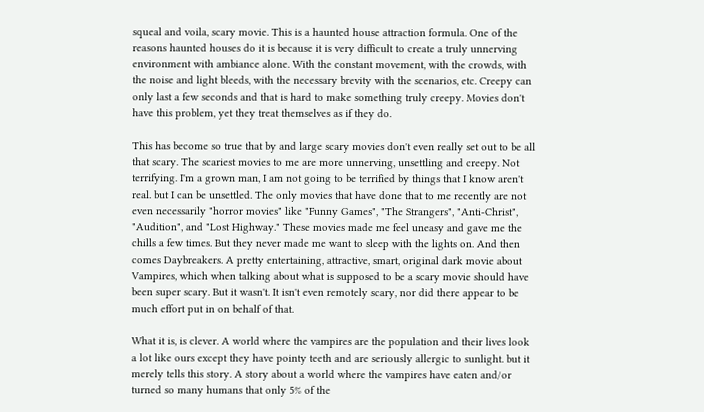squeal and voila, scary movie. This is a haunted house attraction formula. One of the reasons haunted houses do it is because it is very difficult to create a truly unnerving environment with ambiance alone. With the constant movement, with the crowds, with the noise and light bleeds, with the necessary brevity with the scenarios, etc. Creepy can only last a few seconds and that is hard to make something truly creepy. Movies don't have this problem, yet they treat themselves as if they do.

This has become so true that by and large scary movies don't even really set out to be all that scary. The scariest movies to me are more unnerving, unsettling and creepy. Not terrifying. I'm a grown man, I am not going to be terrified by things that I know aren't real. but I can be unsettled. The only movies that have done that to me recently are not even necessarily "horror movies" like "Funny Games", "The Strangers", "Anti-Christ", "Audition", and "Lost Highway." These movies made me feel uneasy and gave me the chills a few times. But they never made me want to sleep with the lights on. And then comes Daybreakers. A pretty entertaining, attractive, smart, original dark movie about Vampires, which when talking about what is supposed to be a scary movie should have been super scary. But it wasn't. It isn't even remotely scary, nor did there appear to be much effort put in on behalf of that.

What it is, is clever. A world where the vampires are the population and their lives look a lot like ours except they have pointy teeth and are seriously allergic to sunlight. but it merely tells this story. A story about a world where the vampires have eaten and/or turned so many humans that only 5% of the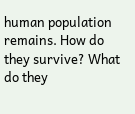human population remains. How do they survive? What do they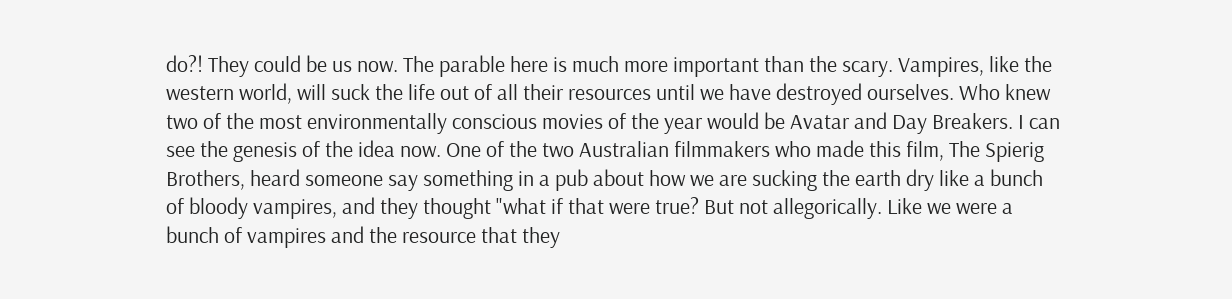do?! They could be us now. The parable here is much more important than the scary. Vampires, like the western world, will suck the life out of all their resources until we have destroyed ourselves. Who knew two of the most environmentally conscious movies of the year would be Avatar and Day Breakers. I can see the genesis of the idea now. One of the two Australian filmmakers who made this film, The Spierig Brothers, heard someone say something in a pub about how we are sucking the earth dry like a bunch of bloody vampires, and they thought "what if that were true? But not allegorically. Like we were a bunch of vampires and the resource that they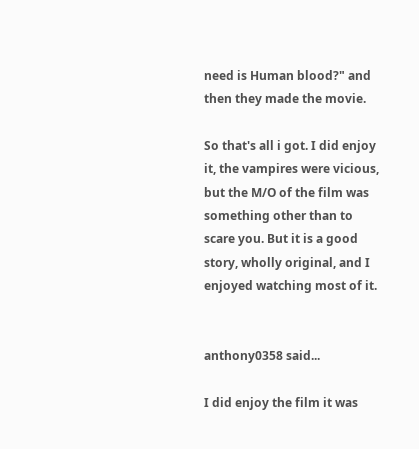need is Human blood?" and then they made the movie.

So that's all i got. I did enjoy it, the vampires were vicious, but the M/O of the film was something other than to scare you. But it is a good story, wholly original, and I enjoyed watching most of it.


anthony0358 said...

I did enjoy the film it was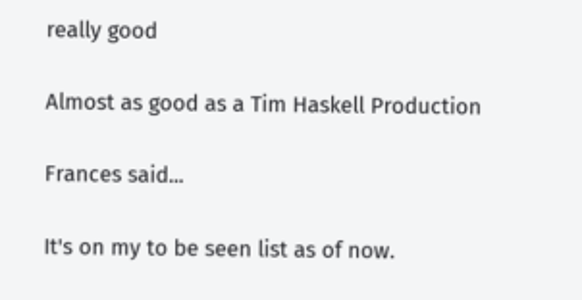really good

Almost as good as a Tim Haskell Production

Frances said...

It's on my to be seen list as of now.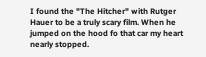I found the "The Hitcher" with Rutger Hauer to be a truly scary film. When he jumped on the hood fo that car my heart nearly stopped.